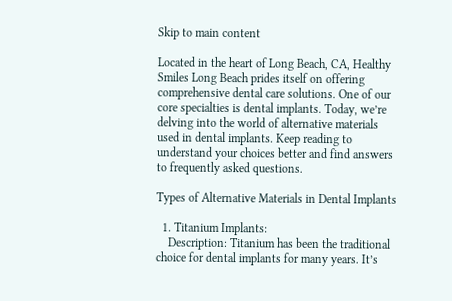Skip to main content

Located in the heart of Long Beach, CA, Healthy Smiles Long Beach prides itself on offering comprehensive dental care solutions. One of our core specialties is dental implants. Today, we’re delving into the world of alternative materials used in dental implants. Keep reading to understand your choices better and find answers to frequently asked questions.

Types of Alternative Materials in Dental Implants

  1. Titanium Implants:
    Description: Titanium has been the traditional choice for dental implants for many years. It’s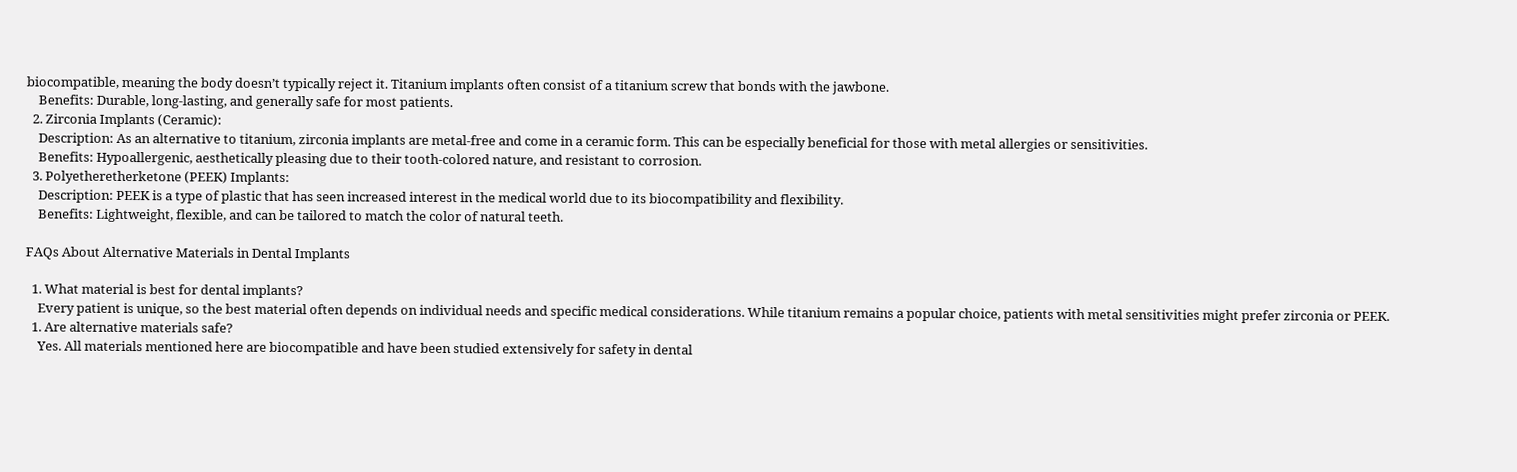biocompatible, meaning the body doesn’t typically reject it. Titanium implants often consist of a titanium screw that bonds with the jawbone.
    Benefits: Durable, long-lasting, and generally safe for most patients.
  2. Zirconia Implants (Ceramic):
    Description: As an alternative to titanium, zirconia implants are metal-free and come in a ceramic form. This can be especially beneficial for those with metal allergies or sensitivities.
    Benefits: Hypoallergenic, aesthetically pleasing due to their tooth-colored nature, and resistant to corrosion.
  3. Polyetheretherketone (PEEK) Implants:
    Description: PEEK is a type of plastic that has seen increased interest in the medical world due to its biocompatibility and flexibility.
    Benefits: Lightweight, flexible, and can be tailored to match the color of natural teeth.

FAQs About Alternative Materials in Dental Implants

  1. What material is best for dental implants?
    Every patient is unique, so the best material often depends on individual needs and specific medical considerations. While titanium remains a popular choice, patients with metal sensitivities might prefer zirconia or PEEK.
  1. Are alternative materials safe?
    Yes. All materials mentioned here are biocompatible and have been studied extensively for safety in dental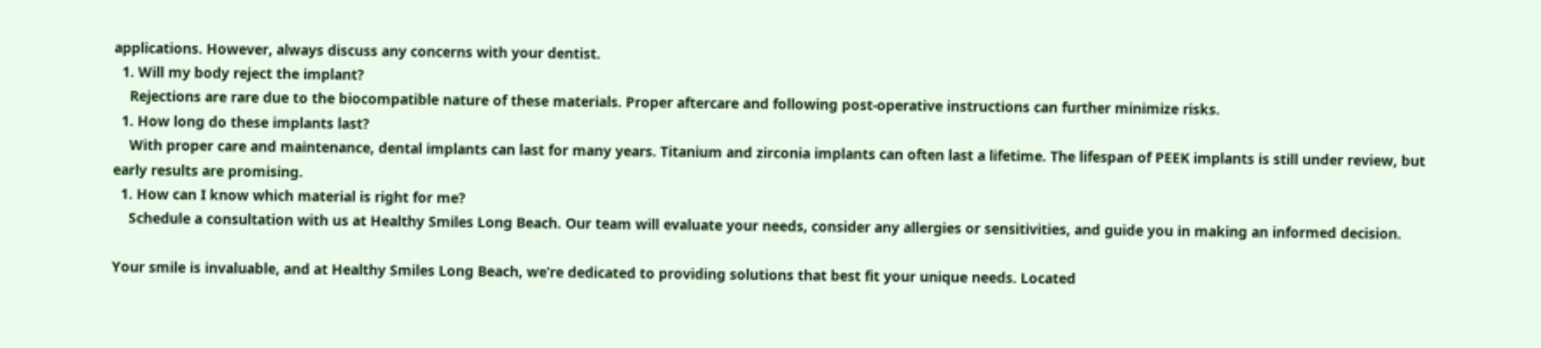applications. However, always discuss any concerns with your dentist.
  1. Will my body reject the implant?
    Rejections are rare due to the biocompatible nature of these materials. Proper aftercare and following post-operative instructions can further minimize risks.
  1. How long do these implants last?
    With proper care and maintenance, dental implants can last for many years. Titanium and zirconia implants can often last a lifetime. The lifespan of PEEK implants is still under review, but early results are promising.
  1. How can I know which material is right for me?
    Schedule a consultation with us at Healthy Smiles Long Beach. Our team will evaluate your needs, consider any allergies or sensitivities, and guide you in making an informed decision.

Your smile is invaluable, and at Healthy Smiles Long Beach, we’re dedicated to providing solutions that best fit your unique needs. Located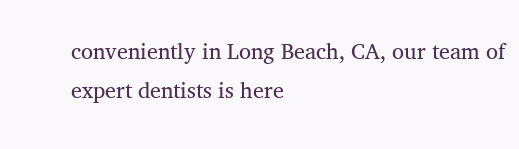conveniently in Long Beach, CA, our team of expert dentists is here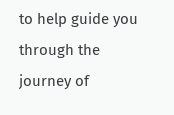to help guide you through the journey of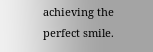achieving the perfect smile.